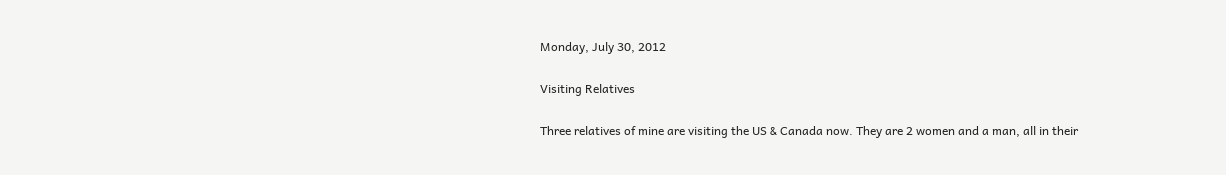Monday, July 30, 2012

Visiting Relatives

Three relatives of mine are visiting the US & Canada now. They are 2 women and a man, all in their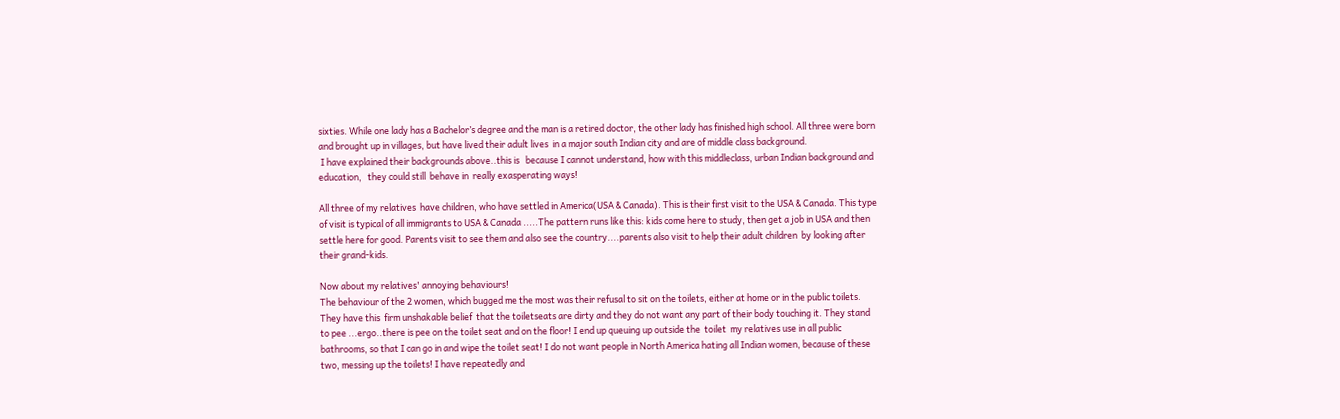sixties. While one lady has a Bachelor’s degree and the man is a retired doctor, the other lady has finished high school. All three were born and brought up in villages, but have lived their adult lives  in a major south Indian city and are of middle class background.
 I have explained their backgrounds above..this is   because I cannot understand, how with this middleclass, urban Indian background and education,   they could still  behave in  really exasperating ways!

All three of my relatives  have children, who have settled in America(USA & Canada). This is their first visit to the USA & Canada. This type of visit is typical of all immigrants to USA & Canada .....The pattern runs like this: kids come here to study, then get a job in USA and then settle here for good. Parents visit to see them and also see the country....parents also visit to help their adult children  by looking after their grand-kids.

Now about my relatives' annoying behaviours!
The behaviour of the 2 women, which bugged me the most was their refusal to sit on the toilets, either at home or in the public toilets. They have this  firm unshakable belief  that the toiletseats are dirty and they do not want any part of their body touching it. They stand to pee ...ergo..there is pee on the toilet seat and on the floor! I end up queuing up outside the  toilet  my relatives use in all public bathrooms, so that I can go in and wipe the toilet seat! I do not want people in North America hating all Indian women, because of these two, messing up the toilets! I have repeatedly and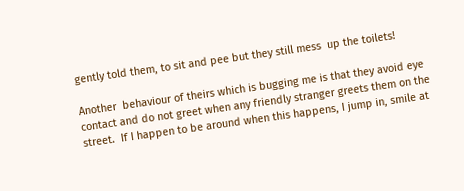gently told them, to sit and pee but they still mess  up the toilets!

Another  behaviour of theirs which is bugging me is that they avoid eye contact and do not greet when any friendly stranger greets them on the street.  If I happen to be around when this happens, I jump in, smile at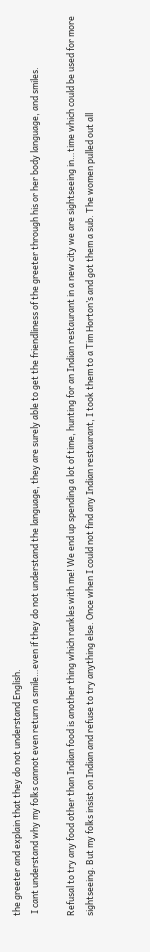the greeter and explain that they do not understand English.
 I cant understand why my folks cannot even return a smile…even if they do not understand the language, they are surely able to get the friendliness of the greeter through his or her body language, and smiles.

Refusal to try any food other than Indian food is another thing which rankles with me! We end up spending a lot of time, hunting for an Indian restaurant in a new city we are sightseeing in…time which could be used for more sightseeing. But my folks insist on Indian and refuse to try anything else. Once when I could not find any Indian restaurant, I took them to a Tim Horton’s and got them a sub. The women pulled out all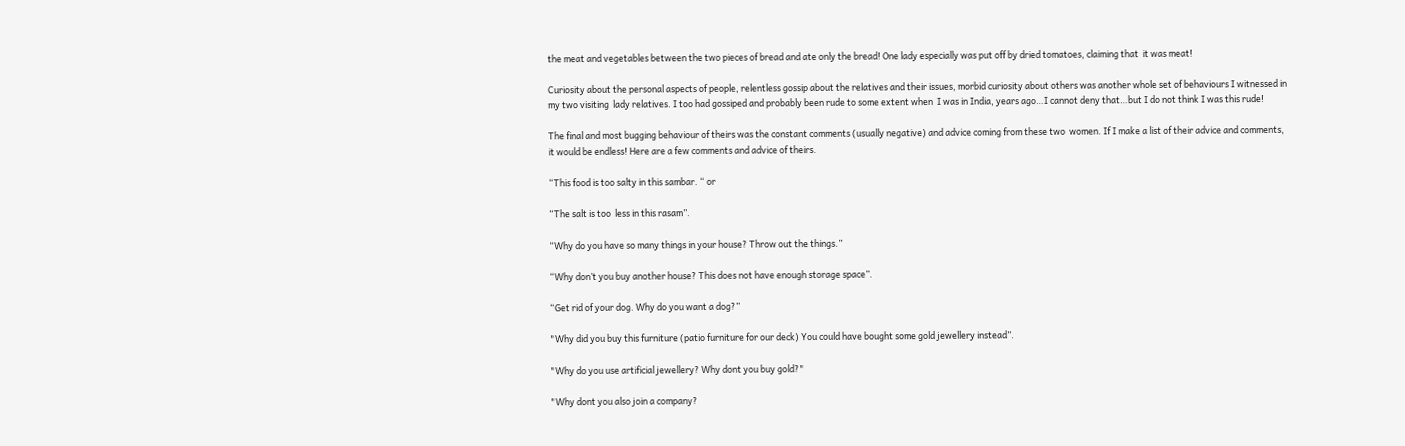the meat and vegetables between the two pieces of bread and ate only the bread! One lady especially was put off by dried tomatoes, claiming that  it was meat!

Curiosity about the personal aspects of people, relentless gossip about the relatives and their issues, morbid curiosity about others was another whole set of behaviours I witnessed in my two visiting  lady relatives. I too had gossiped and probably been rude to some extent when  I was in India, years ago…I cannot deny that…but I do not think I was this rude!

The final and most bugging behaviour of theirs was the constant comments (usually negative) and advice coming from these two  women. If I make a list of their advice and comments,  it would be endless! Here are a few comments and advice of theirs.

“This food is too salty in this sambar. “ or

“The salt is too  less in this rasam”.

“Why do you have so many things in your house? Throw out the things.”

“Why don’t you buy another house? This does not have enough storage space”.

“Get rid of your dog. Why do you want a dog?”

"Why did you buy this furniture (patio furniture for our deck) You could have bought some gold jewellery instead”.

"Why do you use artificial jewellery? Why dont you buy gold?"

"Why dont you also join a company?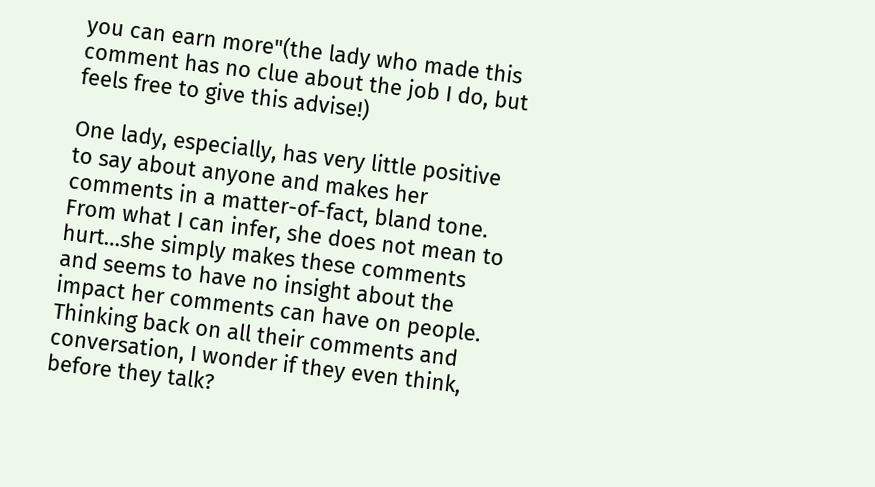you can earn more"(the lady who made this comment has no clue about the job I do, but feels free to give this advise!)

One lady, especially, has very little positive to say about anyone and makes her comments in a matter-of-fact, bland tone.  From what I can infer, she does not mean to hurt…she simply makes these comments and seems to have no insight about the impact her comments can have on people.
Thinking back on all their comments and conversation, I wonder if they even think, before they talk?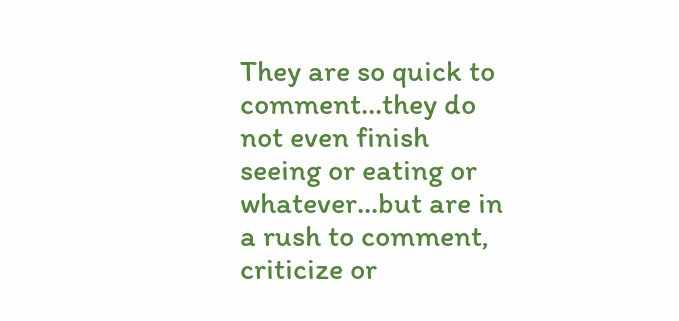They are so quick to comment...they do not even finish seeing or eating or whatever...but are in a rush to comment, criticize or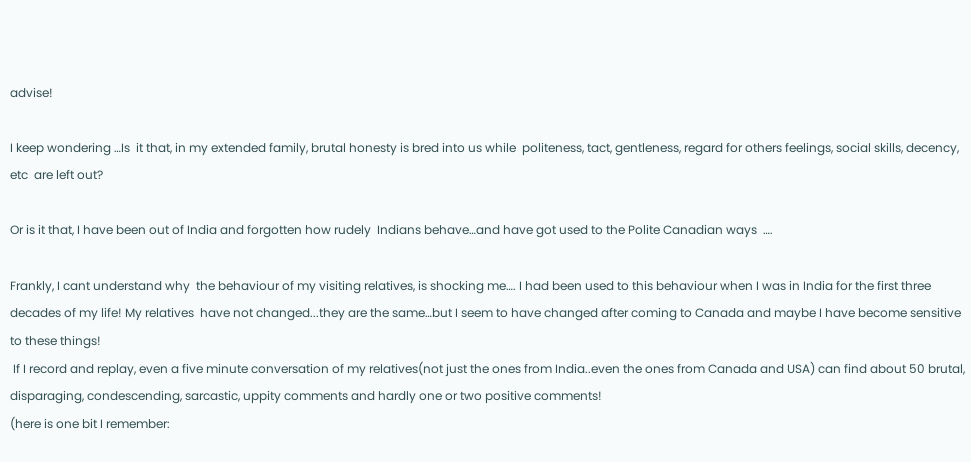advise!

I keep wondering …Is  it that, in my extended family, brutal honesty is bred into us while  politeness, tact, gentleness, regard for others feelings, social skills, decency, etc  are left out?

Or is it that, I have been out of India and forgotten how rudely  Indians behave…and have got used to the Polite Canadian ways  ….

Frankly, I cant understand why  the behaviour of my visiting relatives, is shocking me…. I had been used to this behaviour when I was in India for the first three decades of my life! My relatives  have not changed...they are the same…but I seem to have changed after coming to Canada and maybe I have become sensitive to these things!
 If I record and replay, even a five minute conversation of my relatives(not just the ones from India..even the ones from Canada and USA) can find about 50 brutal, disparaging, condescending, sarcastic, uppity comments and hardly one or two positive comments!
(here is one bit I remember: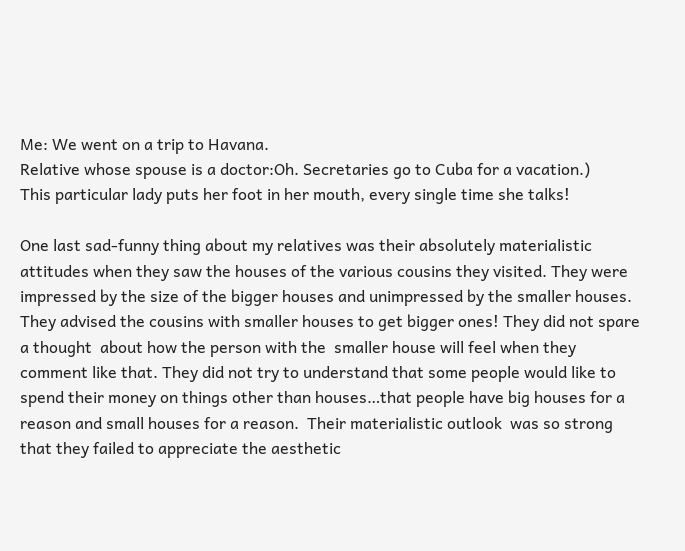Me: We went on a trip to Havana.
Relative whose spouse is a doctor:Oh. Secretaries go to Cuba for a vacation.)
This particular lady puts her foot in her mouth, every single time she talks!

One last sad-funny thing about my relatives was their absolutely materialistic attitudes when they saw the houses of the various cousins they visited. They were impressed by the size of the bigger houses and unimpressed by the smaller houses. They advised the cousins with smaller houses to get bigger ones! They did not spare a thought  about how the person with the  smaller house will feel when they comment like that. They did not try to understand that some people would like to spend their money on things other than houses…that people have big houses for a reason and small houses for a reason.  Their materialistic outlook  was so strong that they failed to appreciate the aesthetic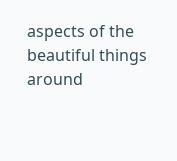aspects of the beautiful things around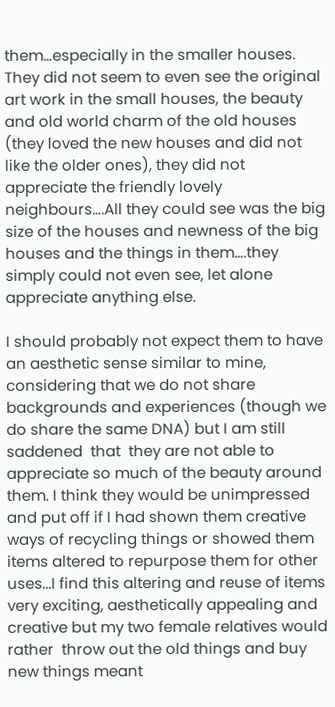them…especially in the smaller houses. They did not seem to even see the original art work in the small houses, the beauty and old world charm of the old houses (they loved the new houses and did not like the older ones), they did not appreciate the friendly lovely neighbours….All they could see was the big size of the houses and newness of the big houses and the things in them….they simply could not even see, let alone appreciate anything else.

I should probably not expect them to have an aesthetic sense similar to mine, considering that we do not share backgrounds and experiences (though we do share the same DNA) but I am still saddened  that  they are not able to appreciate so much of the beauty around them. I think they would be unimpressed and put off if I had shown them creative ways of recycling things or showed them items altered to repurpose them for other uses...I find this altering and reuse of items  very exciting, aesthetically appealing and creative but my two female relatives would rather  throw out the old things and buy new things meant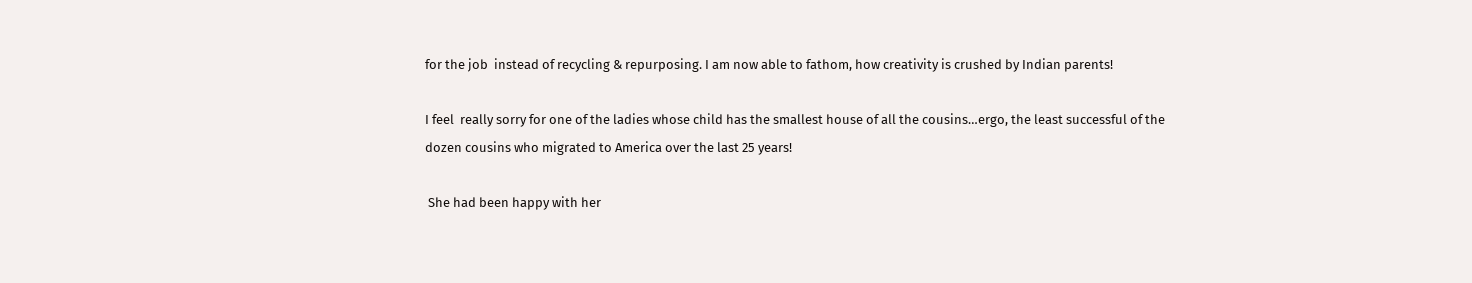for the job  instead of recycling & repurposing. I am now able to fathom, how creativity is crushed by Indian parents!

I feel  really sorry for one of the ladies whose child has the smallest house of all the cousins…ergo, the least successful of the dozen cousins who migrated to America over the last 25 years!

 She had been happy with her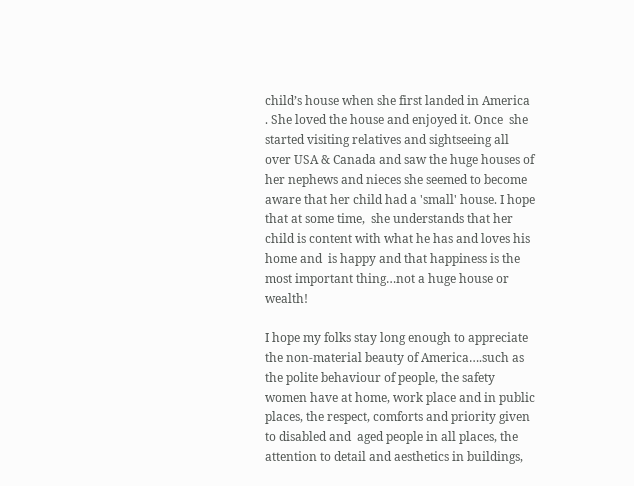child’s house when she first landed in America . She loved the house and enjoyed it. Once  she started visiting relatives and sightseeing all over USA & Canada and saw the huge houses of her nephews and nieces she seemed to become aware that her child had a 'small' house. I hope that at some time,  she understands that her child is content with what he has and loves his home and  is happy and that happiness is the most important thing…not a huge house or wealth!

I hope my folks stay long enough to appreciate the non-material beauty of America….such as the polite behaviour of people, the safety women have at home, work place and in public places, the respect, comforts and priority given to disabled and  aged people in all places, the attention to detail and aesthetics in buildings,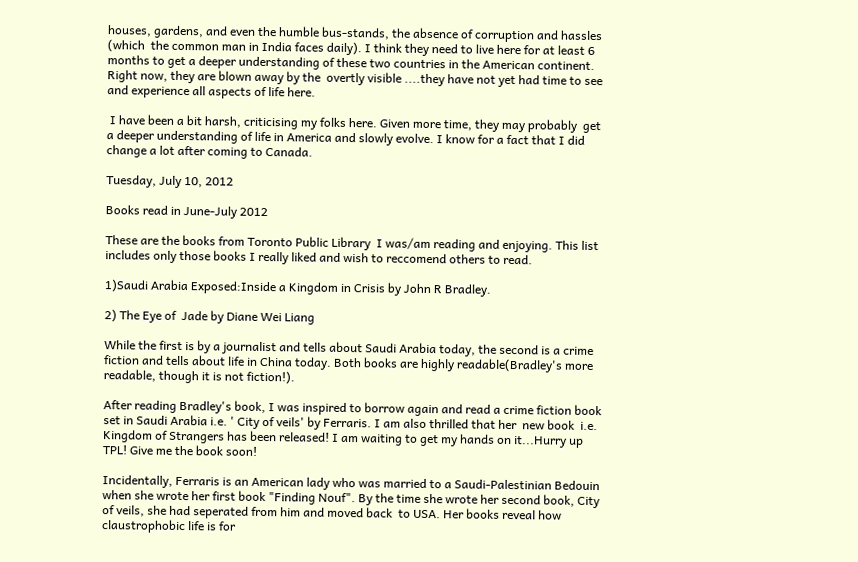houses, gardens, and even the humble bus-stands, the absence of corruption and hassles (which  the common man in India faces daily). I think they need to live here for at least 6 months to get a deeper understanding of these two countries in the American continent. Right now, they are blown away by the  overtly visible ....they have not yet had time to see and experience all aspects of life here.

 I have been a bit harsh, criticising my folks here. Given more time, they may probably  get a deeper understanding of life in America and slowly evolve. I know for a fact that I did change a lot after coming to Canada.

Tuesday, July 10, 2012

Books read in June-July 2012

These are the books from Toronto Public Library  I was/am reading and enjoying. This list includes only those books I really liked and wish to reccomend others to read.

1)Saudi Arabia Exposed:Inside a Kingdom in Crisis by John R Bradley.

2) The Eye of  Jade by Diane Wei Liang

While the first is by a journalist and tells about Saudi Arabia today, the second is a crime fiction and tells about life in China today. Both books are highly readable(Bradley's more readable, though it is not fiction!).

After reading Bradley's book, I was inspired to borrow again and read a crime fiction book set in Saudi Arabia i.e. ' City of veils' by Ferraris. I am also thrilled that her  new book  i.e. Kingdom of Strangers has been released! I am waiting to get my hands on it...Hurry up TPL! Give me the book soon!

Incidentally, Ferraris is an American lady who was married to a Saudi-Palestinian Bedouin when she wrote her first book "Finding Nouf". By the time she wrote her second book, City of veils, she had seperated from him and moved back  to USA. Her books reveal how claustrophobic life is for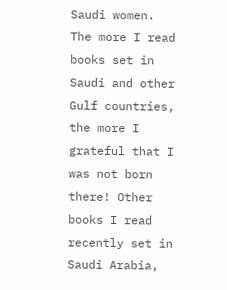Saudi women. The more I read books set in Saudi and other Gulf countries, the more I grateful that I was not born there! Other books I read recently set in Saudi Arabia,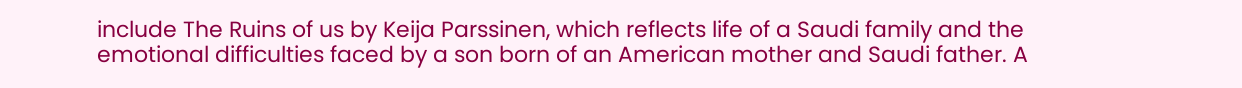include The Ruins of us by Keija Parssinen, which reflects life of a Saudi family and the emotional difficulties faced by a son born of an American mother and Saudi father. A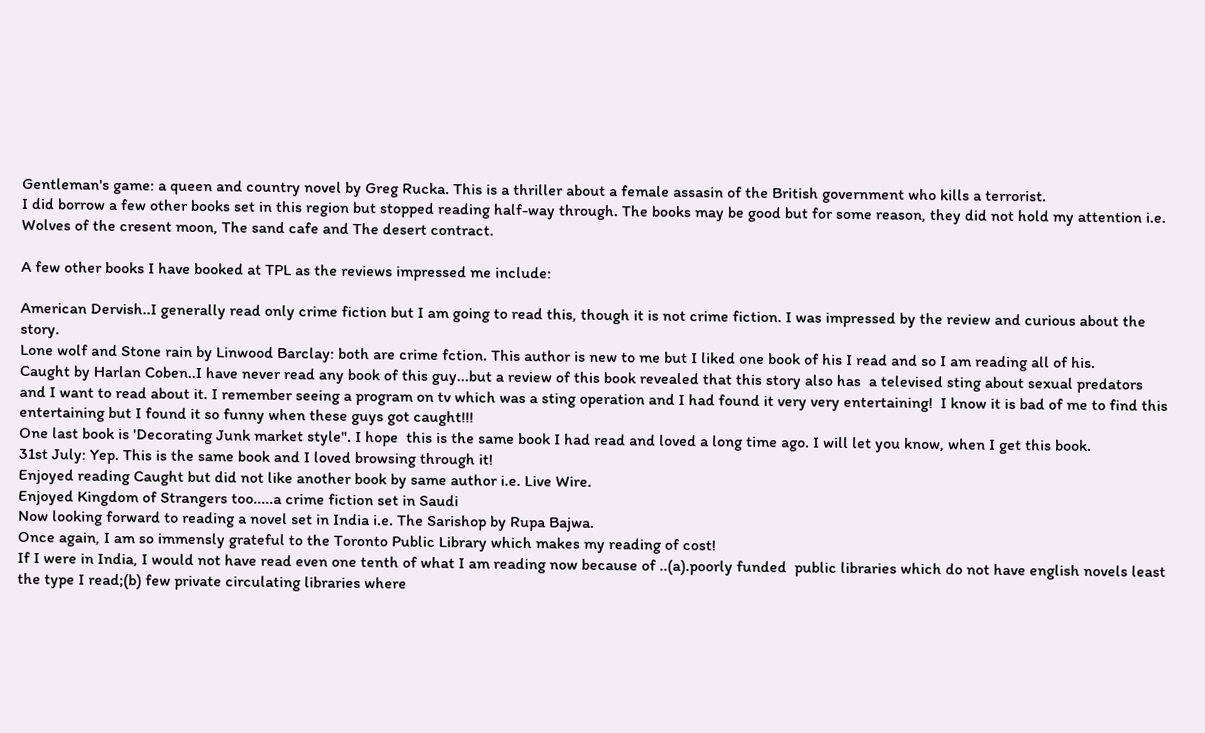Gentleman's game: a queen and country novel by Greg Rucka. This is a thriller about a female assasin of the British government who kills a terrorist.
I did borrow a few other books set in this region but stopped reading half-way through. The books may be good but for some reason, they did not hold my attention i.e. Wolves of the cresent moon, The sand cafe and The desert contract.

A few other books I have booked at TPL as the reviews impressed me include:

American Dervish..I generally read only crime fiction but I am going to read this, though it is not crime fiction. I was impressed by the review and curious about the story.
Lone wolf and Stone rain by Linwood Barclay: both are crime fction. This author is new to me but I liked one book of his I read and so I am reading all of his.
Caught by Harlan Coben..I have never read any book of this guy...but a review of this book revealed that this story also has  a televised sting about sexual predators and I want to read about it. I remember seeing a program on tv which was a sting operation and I had found it very very entertaining!  I know it is bad of me to find this entertaining but I found it so funny when these guys got caught!!!
One last book is 'Decorating Junk market style". I hope  this is the same book I had read and loved a long time ago. I will let you know, when I get this book.
31st July: Yep. This is the same book and I loved browsing through it!
Enjoyed reading Caught but did not like another book by same author i.e. Live Wire.
Enjoyed Kingdom of Strangers too.....a crime fiction set in Saudi
Now looking forward to reading a novel set in India i.e. The Sarishop by Rupa Bajwa.
Once again, I am so immensly grateful to the Toronto Public Library which makes my reading of cost!
If I were in India, I would not have read even one tenth of what I am reading now because of ..(a).poorly funded  public libraries which do not have english novels least the type I read;(b) few private circulating libraries where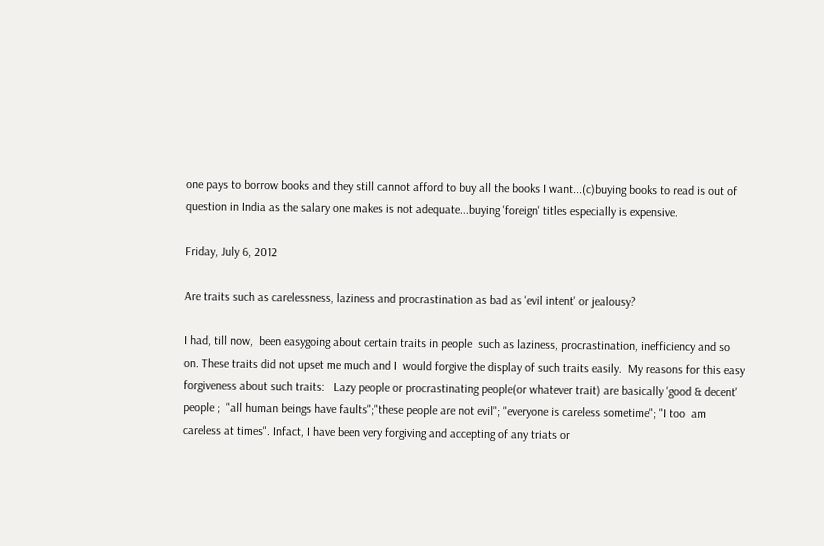one pays to borrow books and they still cannot afford to buy all the books I want...(c)buying books to read is out of question in India as the salary one makes is not adequate...buying 'foreign' titles especially is expensive.

Friday, July 6, 2012

Are traits such as carelessness, laziness and procrastination as bad as 'evil intent' or jealousy?

I had, till now,  been easygoing about certain traits in people  such as laziness, procrastination, inefficiency and so on. These traits did not upset me much and I  would forgive the display of such traits easily.  My reasons for this easy forgiveness about such traits:   Lazy people or procrastinating people(or whatever trait) are basically 'good & decent' people ;  "all human beings have faults";"these people are not evil"; "everyone is careless sometime"; "I too  am careless at times". Infact, I have been very forgiving and accepting of any triats or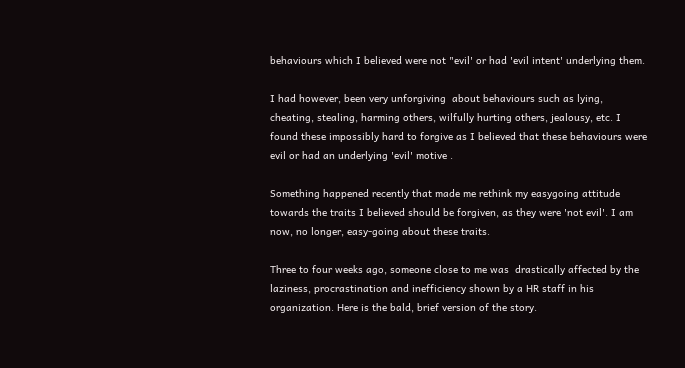behaviours which I believed were not "evil' or had 'evil intent' underlying them.

I had however, been very unforgiving  about behaviours such as lying, cheating, stealing, harming others, wilfully hurting others, jealousy, etc. I found these impossibly hard to forgive as I believed that these behaviours were evil or had an underlying 'evil' motive .

Something happened recently that made me rethink my easygoing attitude towards the traits I believed should be forgiven, as they were 'not evil'. I am now, no longer, easy-going about these traits.

Three to four weeks ago, someone close to me was  drastically affected by the laziness, procrastination and inefficiency shown by a HR staff in his organization. Here is the bald, brief version of the story.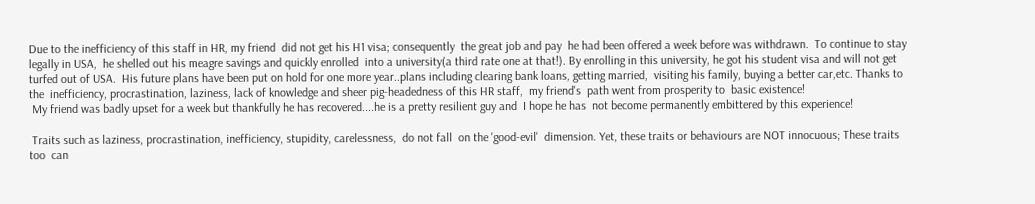Due to the inefficiency of this staff in HR, my friend  did not get his H1 visa; consequently  the great job and pay  he had been offered a week before was withdrawn.  To continue to stay legally in USA,  he shelled out his meagre savings and quickly enrolled  into a university(a third rate one at that!). By enrolling in this university, he got his student visa and will not get turfed out of USA.  His future plans have been put on hold for one more year..plans including clearing bank loans, getting married,  visiting his family, buying a better car,etc. Thanks to the  inefficiency, procrastination, laziness, lack of knowledge and sheer pig-headedness of this HR staff,  my friend's  path went from prosperity to  basic existence!
 My friend was badly upset for a week but thankfully he has recovered....he is a pretty resilient guy and  I hope he has  not become permanently embittered by this experience!

 Traits such as laziness, procrastination, inefficiency, stupidity, carelessness,  do not fall  on the 'good-evil'  dimension. Yet, these traits or behaviours are NOT innocuous; These traits too  can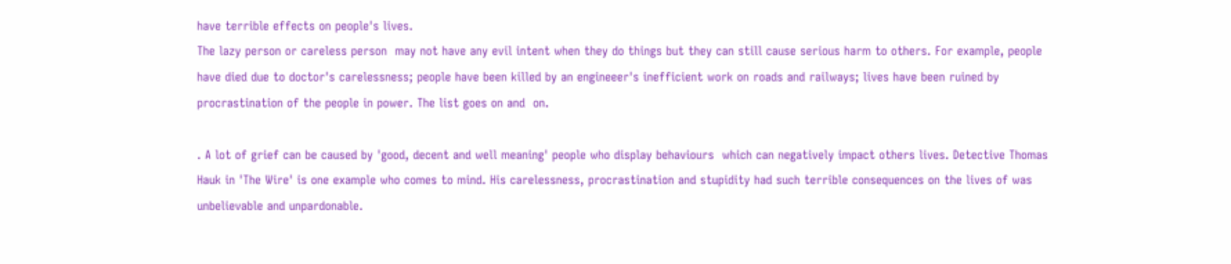have terrible effects on people's lives.
The lazy person or careless person  may not have any evil intent when they do things but they can still cause serious harm to others. For example, people have died due to doctor's carelessness; people have been killed by an engineeer's inefficient work on roads and railways; lives have been ruined by procrastination of the people in power. The list goes on and  on.

. A lot of grief can be caused by 'good, decent and well meaning' people who display behaviours  which can negatively impact others lives. Detective Thomas Hauk in 'The Wire' is one example who comes to mind. His carelessness, procrastination and stupidity had such terrible consequences on the lives of was unbelievable and unpardonable.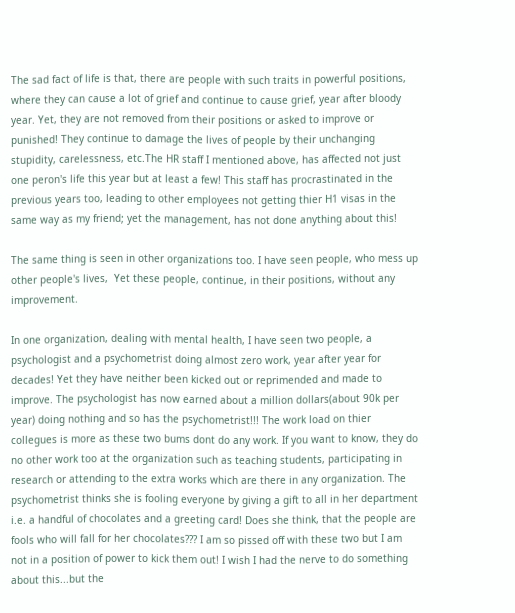The sad fact of life is that, there are people with such traits in powerful positions, where they can cause a lot of grief and continue to cause grief, year after bloody year. Yet, they are not removed from their positions or asked to improve or punished! They continue to damage the lives of people by their unchanging stupidity, carelessness, etc.The HR staff I mentioned above, has affected not just one peron's life this year but at least a few! This staff has procrastinated in the previous years too, leading to other employees not getting thier H1 visas in the same way as my friend; yet the management, has not done anything about this!

The same thing is seen in other organizations too. I have seen people, who mess up other people's lives,  Yet these people, continue, in their positions, without any improvement.

In one organization, dealing with mental health, I have seen two people, a psychologist and a psychometrist doing almost zero work, year after year for decades! Yet they have neither been kicked out or reprimended and made to improve. The psychologist has now earned about a million dollars(about 90k per year) doing nothing and so has the psychometrist!!! The work load on thier collegues is more as these two bums dont do any work. If you want to know, they do no other work too at the organization such as teaching students, participating in research or attending to the extra works which are there in any organization. The psychometrist thinks she is fooling everyone by giving a gift to all in her department i.e. a handful of chocolates and a greeting card! Does she think, that the people are fools who will fall for her chocolates??? I am so pissed off with these two but I am not in a position of power to kick them out! I wish I had the nerve to do something about this...but the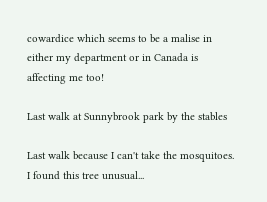cowardice which seems to be a malise in either my department or in Canada is affecting me too!

Last walk at Sunnybrook park by the stables

Last walk because I can't take the mosquitoes.  I found this tree unusual...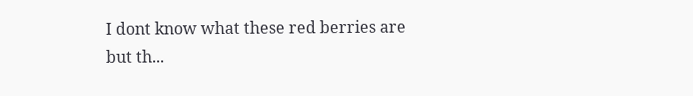I dont know what these red berries are but th...